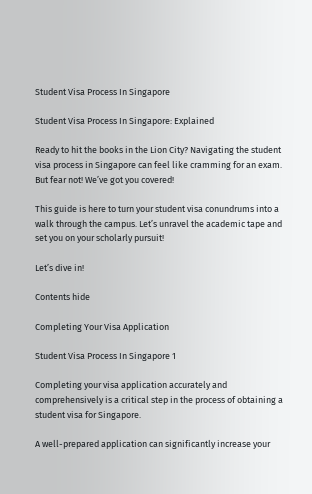Student Visa Process In Singapore

Student Visa Process In Singapore: Explained

Ready to hit the books in the Lion City? Navigating the student visa process in Singapore can feel like cramming for an exam. But fear not! We’ve got you covered!

This guide is here to turn your student visa conundrums into a walk through the campus. Let’s unravel the academic tape and set you on your scholarly pursuit!

Let’s dive in!

Contents hide

Completing Your Visa Application

Student Visa Process In Singapore 1

Completing your visa application accurately and comprehensively is a critical step in the process of obtaining a student visa for Singapore.

A well-prepared application can significantly increase your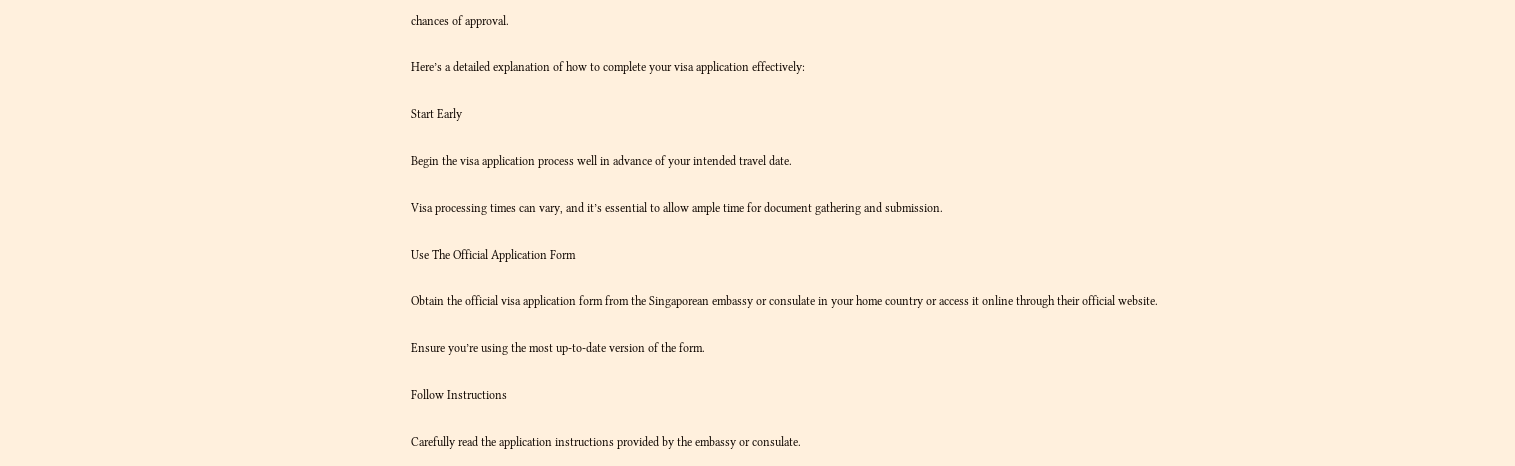chances of approval.

Here’s a detailed explanation of how to complete your visa application effectively:

Start Early

Begin the visa application process well in advance of your intended travel date.

Visa processing times can vary, and it’s essential to allow ample time for document gathering and submission.

Use The Official Application Form

Obtain the official visa application form from the Singaporean embassy or consulate in your home country or access it online through their official website.

Ensure you’re using the most up-to-date version of the form.

Follow Instructions

Carefully read the application instructions provided by the embassy or consulate.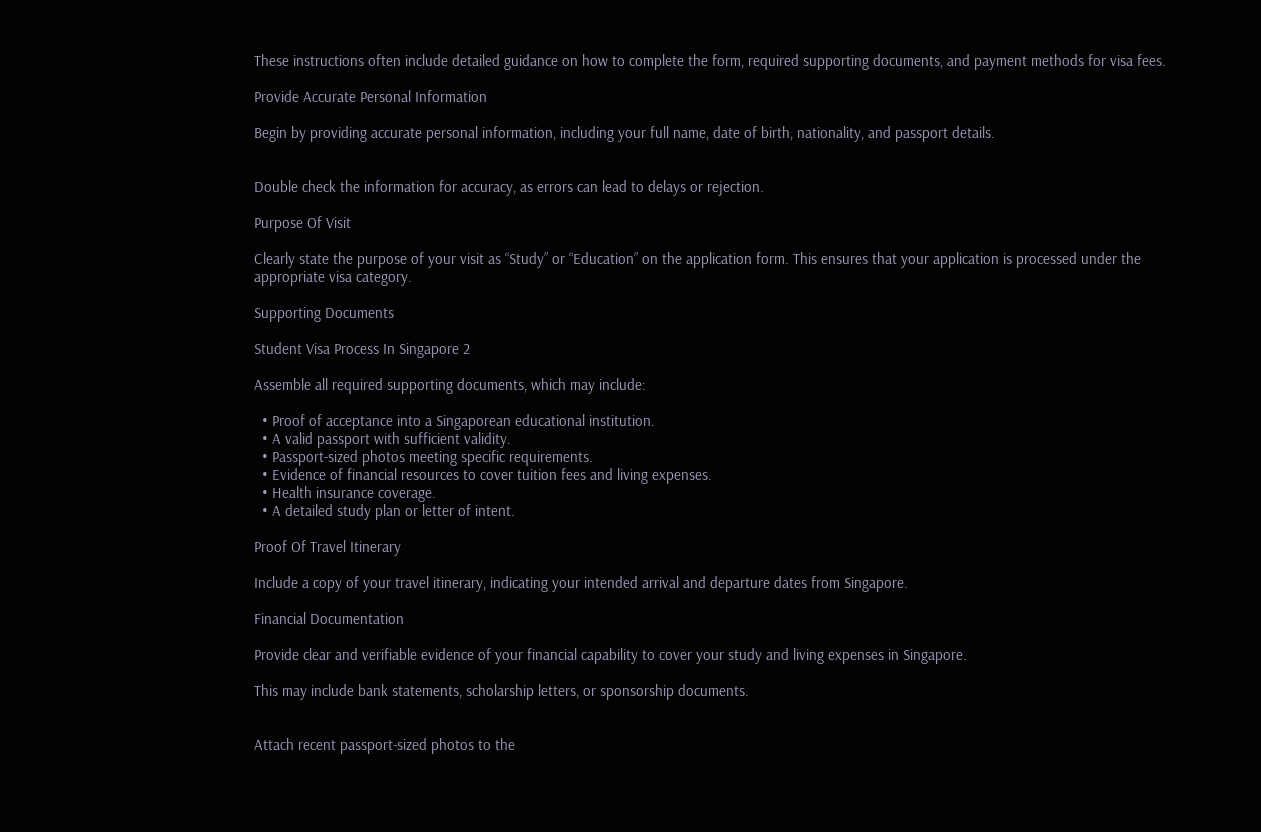These instructions often include detailed guidance on how to complete the form, required supporting documents, and payment methods for visa fees.

Provide Accurate Personal Information

Begin by providing accurate personal information, including your full name, date of birth, nationality, and passport details.


Double check the information for accuracy, as errors can lead to delays or rejection.

Purpose Of Visit

Clearly state the purpose of your visit as “Study” or “Education” on the application form. This ensures that your application is processed under the appropriate visa category.

Supporting Documents

Student Visa Process In Singapore 2

Assemble all required supporting documents, which may include:

  • Proof of acceptance into a Singaporean educational institution.
  • A valid passport with sufficient validity.
  • Passport-sized photos meeting specific requirements.
  • Evidence of financial resources to cover tuition fees and living expenses.
  • Health insurance coverage.
  • A detailed study plan or letter of intent.

Proof Of Travel Itinerary

Include a copy of your travel itinerary, indicating your intended arrival and departure dates from Singapore.

Financial Documentation

Provide clear and verifiable evidence of your financial capability to cover your study and living expenses in Singapore.

This may include bank statements, scholarship letters, or sponsorship documents.


Attach recent passport-sized photos to the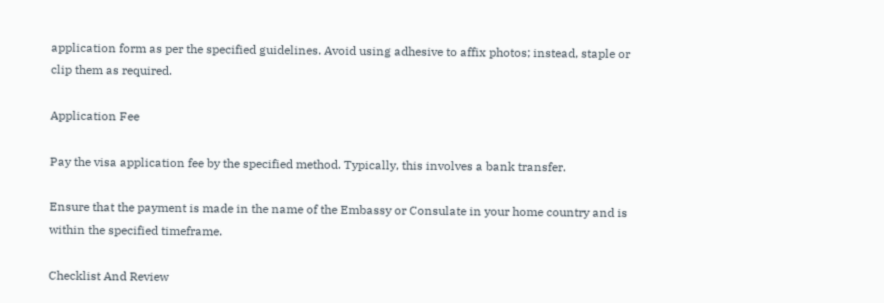application form as per the specified guidelines. Avoid using adhesive to affix photos; instead, staple or clip them as required.

Application Fee

Pay the visa application fee by the specified method. Typically, this involves a bank transfer.

Ensure that the payment is made in the name of the Embassy or Consulate in your home country and is within the specified timeframe.

Checklist And Review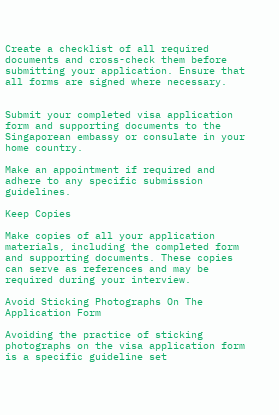Create a checklist of all required documents and cross-check them before submitting your application. Ensure that all forms are signed where necessary.


Submit your completed visa application form and supporting documents to the Singaporean embassy or consulate in your home country.

Make an appointment if required and adhere to any specific submission guidelines.

Keep Copies

Make copies of all your application materials, including the completed form and supporting documents. These copies can serve as references and may be required during your interview.

Avoid Sticking Photographs On The Application Form

Avoiding the practice of sticking photographs on the visa application form is a specific guideline set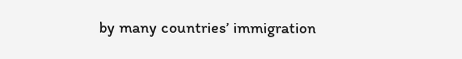by many countries’ immigration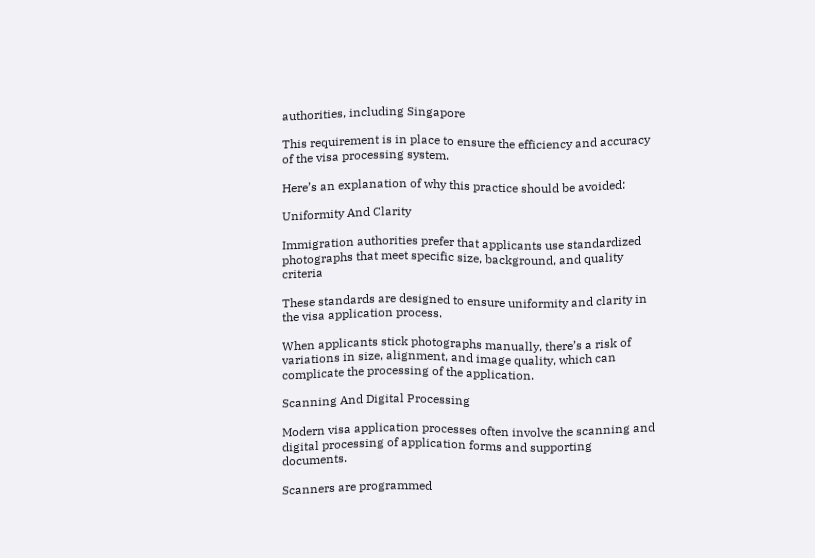authorities, including Singapore

This requirement is in place to ensure the efficiency and accuracy of the visa processing system.

Here’s an explanation of why this practice should be avoided:

Uniformity And Clarity

Immigration authorities prefer that applicants use standardized photographs that meet specific size, background, and quality criteria

These standards are designed to ensure uniformity and clarity in the visa application process.

When applicants stick photographs manually, there’s a risk of variations in size, alignment, and image quality, which can complicate the processing of the application.

Scanning And Digital Processing

Modern visa application processes often involve the scanning and digital processing of application forms and supporting documents.

Scanners are programmed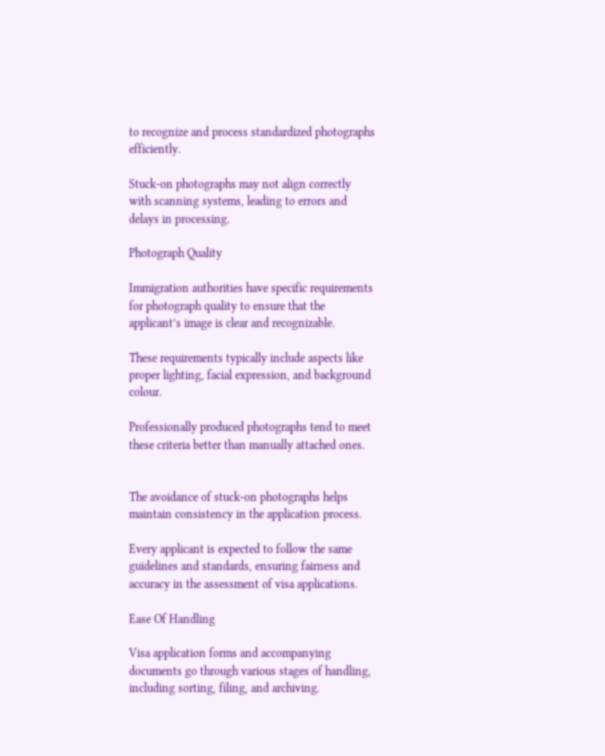to recognize and process standardized photographs efficiently.

Stuck-on photographs may not align correctly with scanning systems, leading to errors and delays in processing.

Photograph Quality

Immigration authorities have specific requirements for photograph quality to ensure that the applicant’s image is clear and recognizable.

These requirements typically include aspects like proper lighting, facial expression, and background colour.

Professionally produced photographs tend to meet these criteria better than manually attached ones.


The avoidance of stuck-on photographs helps maintain consistency in the application process.

Every applicant is expected to follow the same guidelines and standards, ensuring fairness and accuracy in the assessment of visa applications.

Ease Of Handling

Visa application forms and accompanying documents go through various stages of handling, including sorting, filing, and archiving.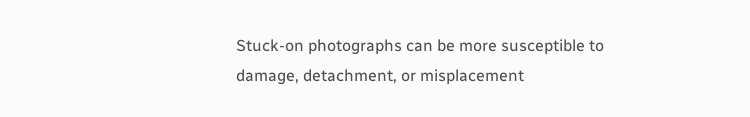Stuck-on photographs can be more susceptible to damage, detachment, or misplacement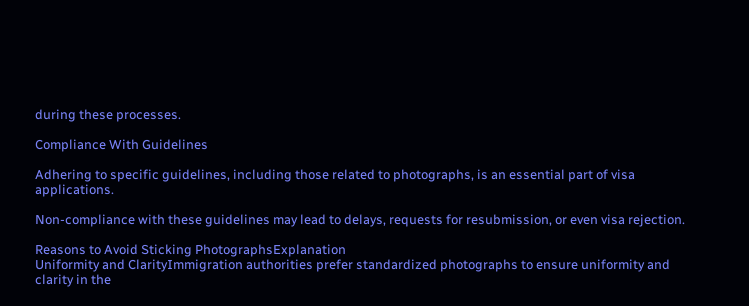during these processes.

Compliance With Guidelines

Adhering to specific guidelines, including those related to photographs, is an essential part of visa applications.

Non-compliance with these guidelines may lead to delays, requests for resubmission, or even visa rejection.

Reasons to Avoid Sticking PhotographsExplanation
Uniformity and ClarityImmigration authorities prefer standardized photographs to ensure uniformity and clarity in the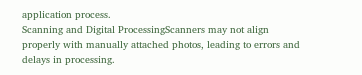application process.
Scanning and Digital ProcessingScanners may not align properly with manually attached photos, leading to errors and delays in processing.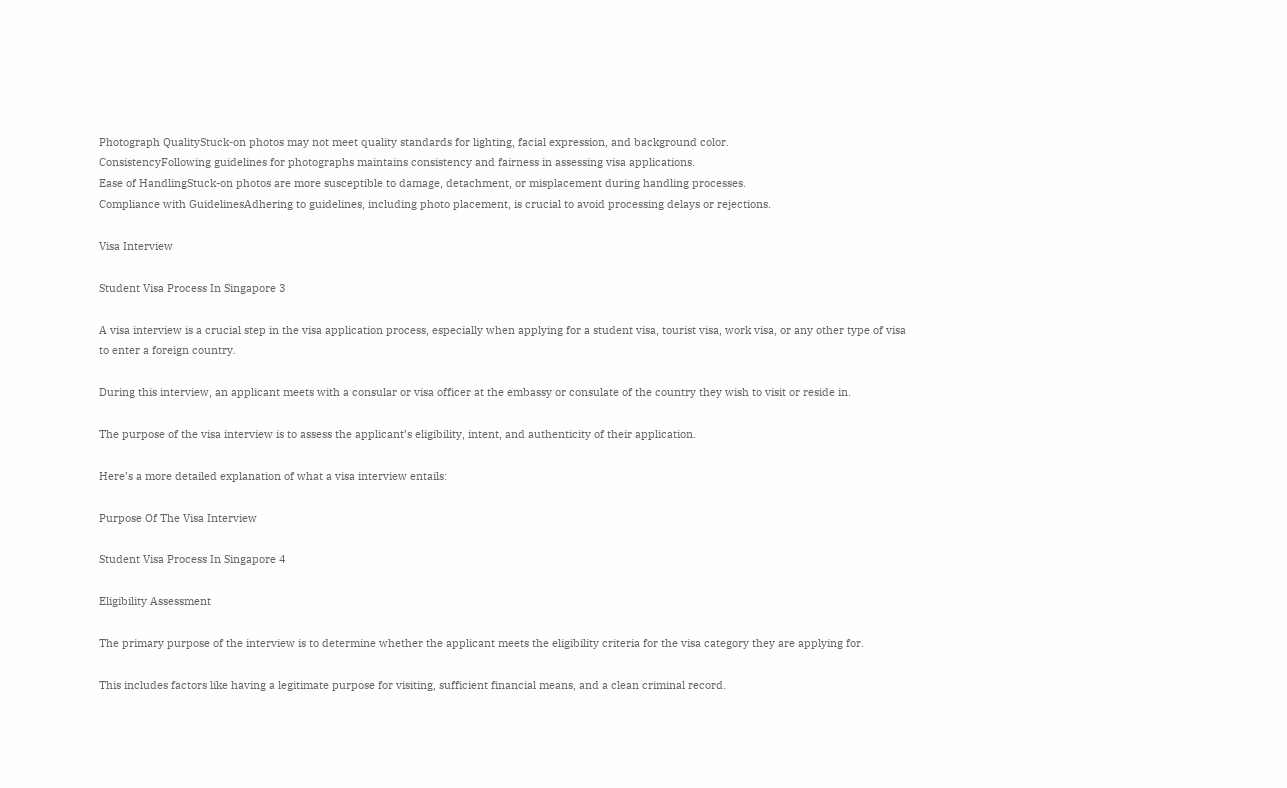Photograph QualityStuck-on photos may not meet quality standards for lighting, facial expression, and background color.
ConsistencyFollowing guidelines for photographs maintains consistency and fairness in assessing visa applications.
Ease of HandlingStuck-on photos are more susceptible to damage, detachment, or misplacement during handling processes.
Compliance with GuidelinesAdhering to guidelines, including photo placement, is crucial to avoid processing delays or rejections.

Visa Interview

Student Visa Process In Singapore 3

A visa interview is a crucial step in the visa application process, especially when applying for a student visa, tourist visa, work visa, or any other type of visa to enter a foreign country.

During this interview, an applicant meets with a consular or visa officer at the embassy or consulate of the country they wish to visit or reside in.

The purpose of the visa interview is to assess the applicant’s eligibility, intent, and authenticity of their application.

Here’s a more detailed explanation of what a visa interview entails:

Purpose Of The Visa Interview

Student Visa Process In Singapore 4

Eligibility Assessment

The primary purpose of the interview is to determine whether the applicant meets the eligibility criteria for the visa category they are applying for.

This includes factors like having a legitimate purpose for visiting, sufficient financial means, and a clean criminal record.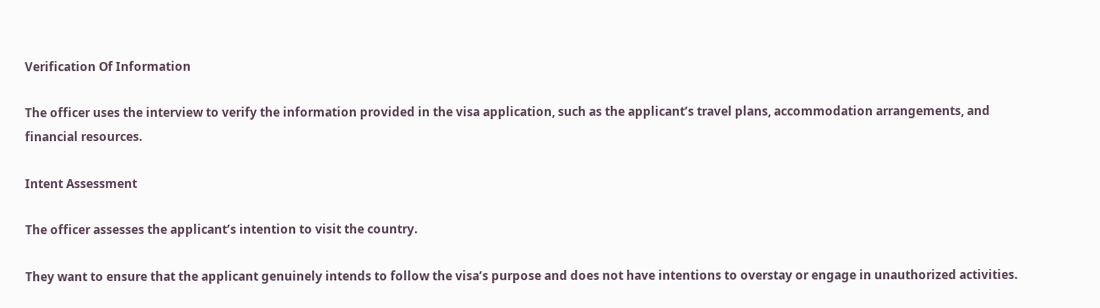Verification Of Information

The officer uses the interview to verify the information provided in the visa application, such as the applicant’s travel plans, accommodation arrangements, and financial resources.

Intent Assessment

The officer assesses the applicant’s intention to visit the country.

They want to ensure that the applicant genuinely intends to follow the visa’s purpose and does not have intentions to overstay or engage in unauthorized activities.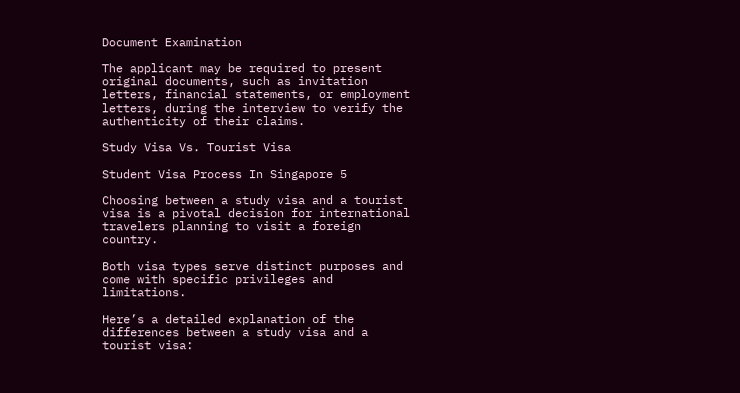Document Examination

The applicant may be required to present original documents, such as invitation letters, financial statements, or employment letters, during the interview to verify the authenticity of their claims.

Study Visa Vs. Tourist Visa

Student Visa Process In Singapore 5

Choosing between a study visa and a tourist visa is a pivotal decision for international travelers planning to visit a foreign country.

Both visa types serve distinct purposes and come with specific privileges and limitations.

Here’s a detailed explanation of the differences between a study visa and a tourist visa: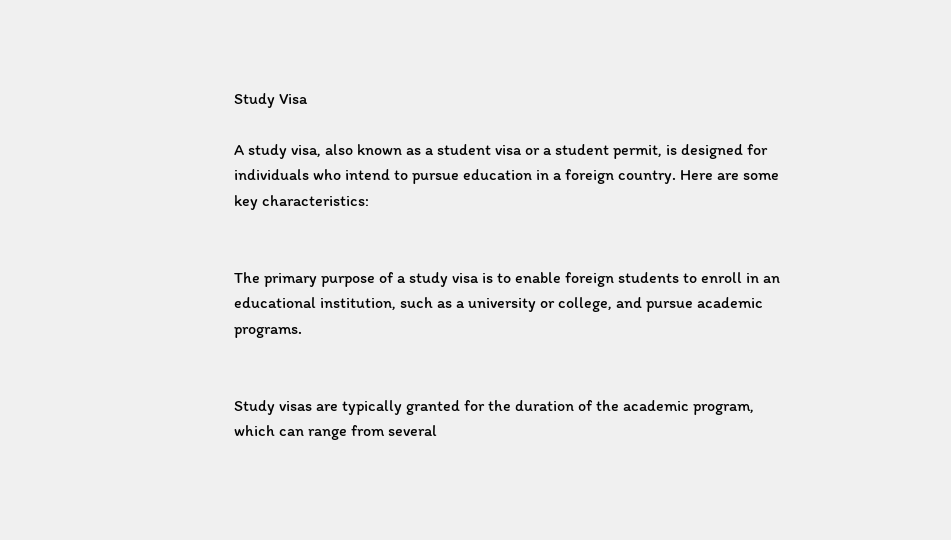Study Visa

A study visa, also known as a student visa or a student permit, is designed for individuals who intend to pursue education in a foreign country. Here are some key characteristics:


The primary purpose of a study visa is to enable foreign students to enroll in an educational institution, such as a university or college, and pursue academic programs.


Study visas are typically granted for the duration of the academic program, which can range from several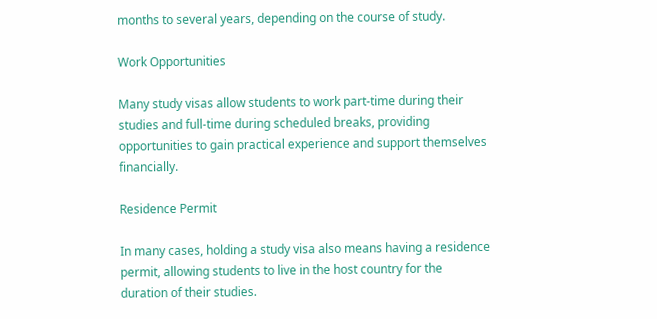months to several years, depending on the course of study.

Work Opportunities

Many study visas allow students to work part-time during their studies and full-time during scheduled breaks, providing opportunities to gain practical experience and support themselves financially.

Residence Permit

In many cases, holding a study visa also means having a residence permit, allowing students to live in the host country for the duration of their studies.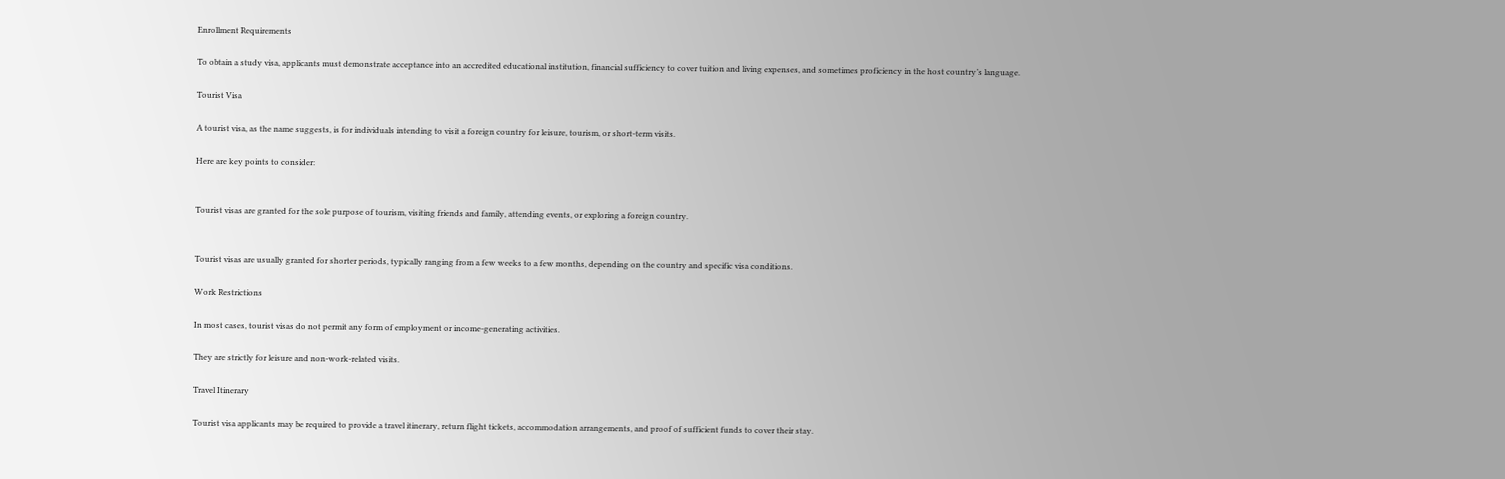Enrollment Requirements

To obtain a study visa, applicants must demonstrate acceptance into an accredited educational institution, financial sufficiency to cover tuition and living expenses, and sometimes proficiency in the host country’s language.

Tourist Visa

A tourist visa, as the name suggests, is for individuals intending to visit a foreign country for leisure, tourism, or short-term visits.

Here are key points to consider:


Tourist visas are granted for the sole purpose of tourism, visiting friends and family, attending events, or exploring a foreign country.


Tourist visas are usually granted for shorter periods, typically ranging from a few weeks to a few months, depending on the country and specific visa conditions.

Work Restrictions

In most cases, tourist visas do not permit any form of employment or income-generating activities.

They are strictly for leisure and non-work-related visits.

Travel Itinerary

Tourist visa applicants may be required to provide a travel itinerary, return flight tickets, accommodation arrangements, and proof of sufficient funds to cover their stay.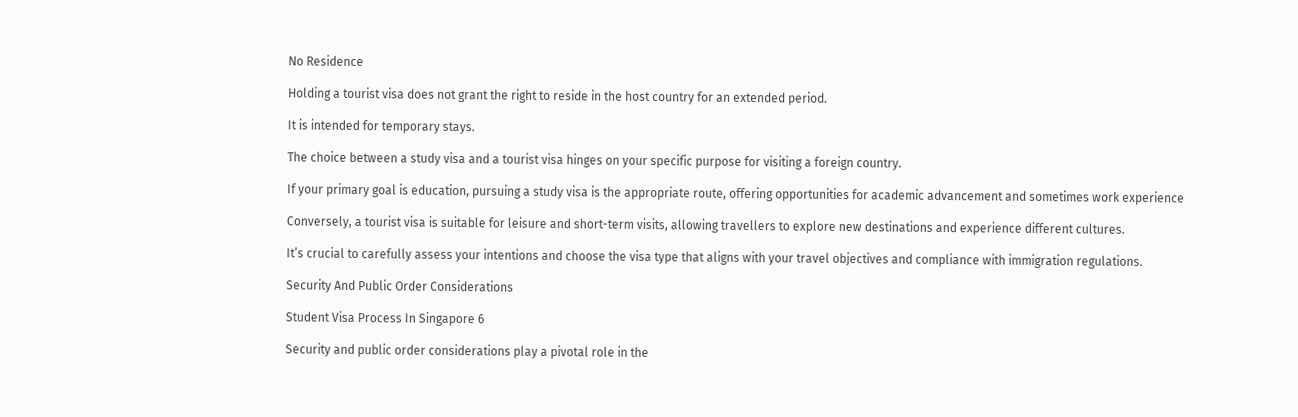No Residence

Holding a tourist visa does not grant the right to reside in the host country for an extended period.

It is intended for temporary stays.

The choice between a study visa and a tourist visa hinges on your specific purpose for visiting a foreign country.

If your primary goal is education, pursuing a study visa is the appropriate route, offering opportunities for academic advancement and sometimes work experience

Conversely, a tourist visa is suitable for leisure and short-term visits, allowing travellers to explore new destinations and experience different cultures.

It’s crucial to carefully assess your intentions and choose the visa type that aligns with your travel objectives and compliance with immigration regulations.

Security And Public Order Considerations

Student Visa Process In Singapore 6

Security and public order considerations play a pivotal role in the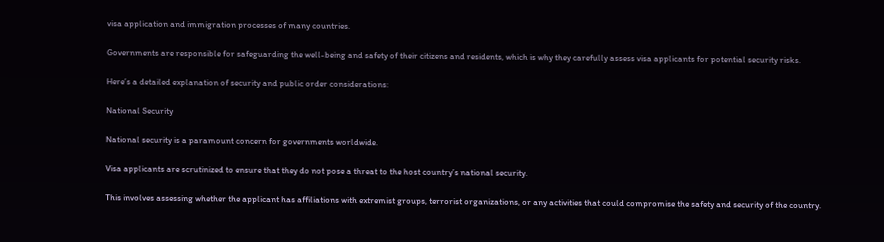visa application and immigration processes of many countries.

Governments are responsible for safeguarding the well-being and safety of their citizens and residents, which is why they carefully assess visa applicants for potential security risks.

Here’s a detailed explanation of security and public order considerations:

National Security

National security is a paramount concern for governments worldwide.

Visa applicants are scrutinized to ensure that they do not pose a threat to the host country’s national security.

This involves assessing whether the applicant has affiliations with extremist groups, terrorist organizations, or any activities that could compromise the safety and security of the country.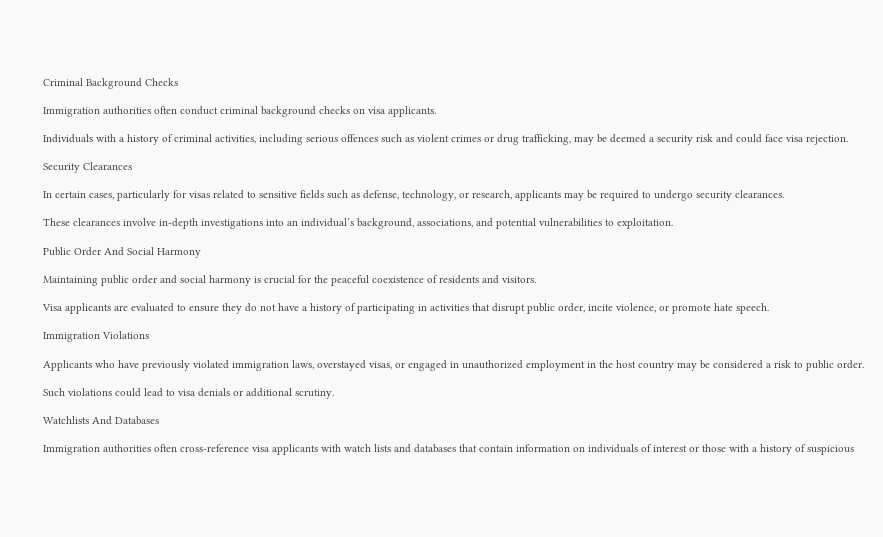Criminal Background Checks

Immigration authorities often conduct criminal background checks on visa applicants.

Individuals with a history of criminal activities, including serious offences such as violent crimes or drug trafficking, may be deemed a security risk and could face visa rejection.

Security Clearances

In certain cases, particularly for visas related to sensitive fields such as defense, technology, or research, applicants may be required to undergo security clearances.

These clearances involve in-depth investigations into an individual’s background, associations, and potential vulnerabilities to exploitation.

Public Order And Social Harmony

Maintaining public order and social harmony is crucial for the peaceful coexistence of residents and visitors.

Visa applicants are evaluated to ensure they do not have a history of participating in activities that disrupt public order, incite violence, or promote hate speech.

Immigration Violations

Applicants who have previously violated immigration laws, overstayed visas, or engaged in unauthorized employment in the host country may be considered a risk to public order.

Such violations could lead to visa denials or additional scrutiny.

Watchlists And Databases

Immigration authorities often cross-reference visa applicants with watch lists and databases that contain information on individuals of interest or those with a history of suspicious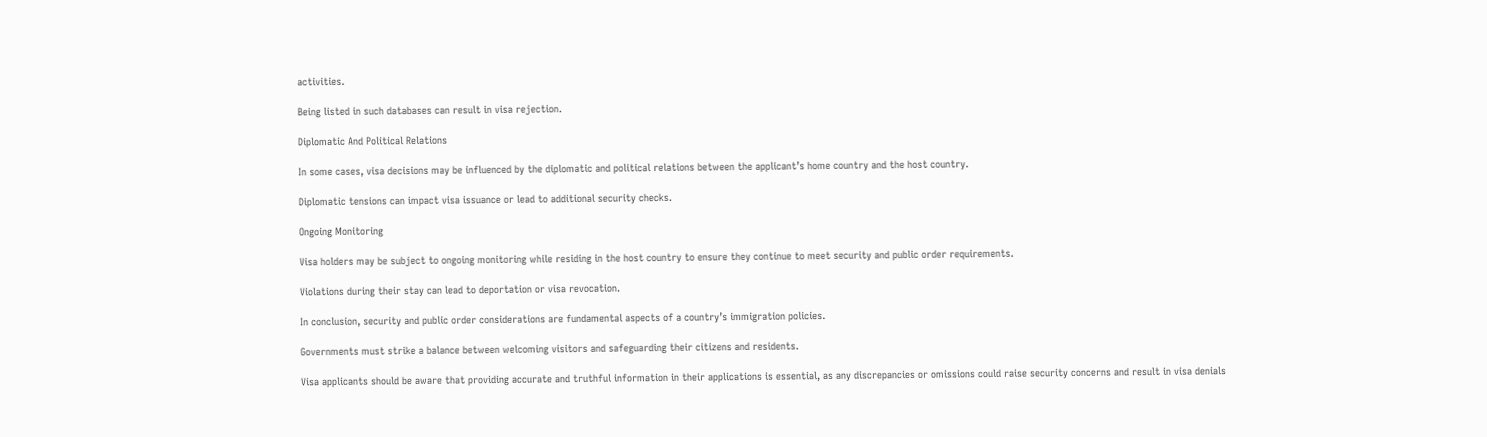activities.

Being listed in such databases can result in visa rejection.

Diplomatic And Political Relations

In some cases, visa decisions may be influenced by the diplomatic and political relations between the applicant’s home country and the host country.

Diplomatic tensions can impact visa issuance or lead to additional security checks.

Ongoing Monitoring

Visa holders may be subject to ongoing monitoring while residing in the host country to ensure they continue to meet security and public order requirements.

Violations during their stay can lead to deportation or visa revocation.

In conclusion, security and public order considerations are fundamental aspects of a country’s immigration policies.

Governments must strike a balance between welcoming visitors and safeguarding their citizens and residents.

Visa applicants should be aware that providing accurate and truthful information in their applications is essential, as any discrepancies or omissions could raise security concerns and result in visa denials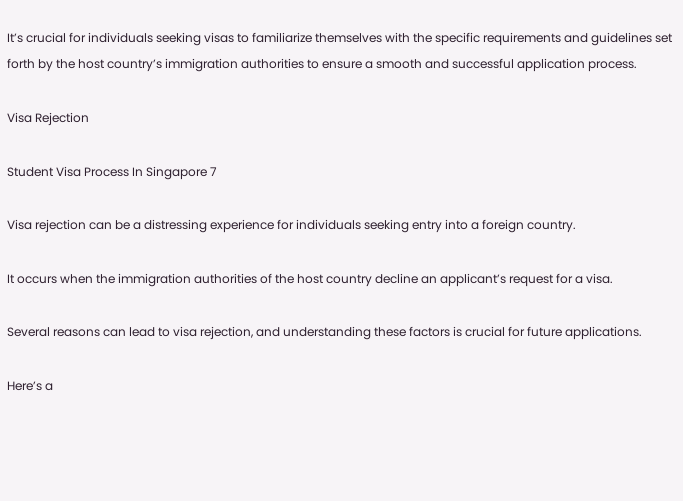It’s crucial for individuals seeking visas to familiarize themselves with the specific requirements and guidelines set forth by the host country’s immigration authorities to ensure a smooth and successful application process.

Visa Rejection

Student Visa Process In Singapore 7

Visa rejection can be a distressing experience for individuals seeking entry into a foreign country.

It occurs when the immigration authorities of the host country decline an applicant’s request for a visa.

Several reasons can lead to visa rejection, and understanding these factors is crucial for future applications.

Here’s a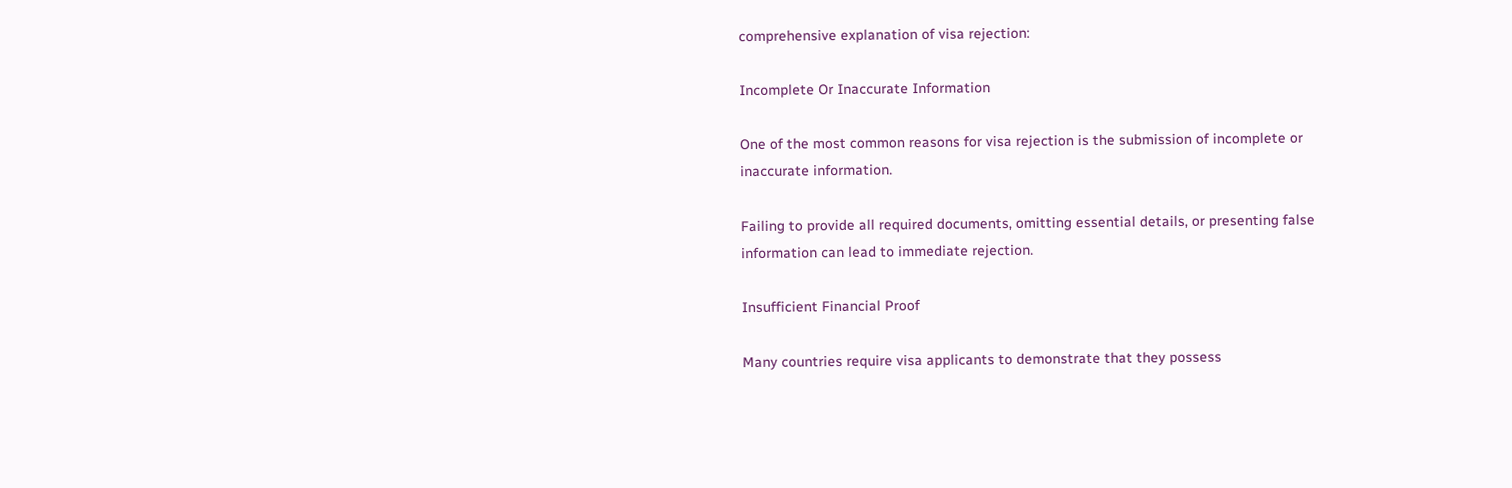comprehensive explanation of visa rejection:

Incomplete Or Inaccurate Information

One of the most common reasons for visa rejection is the submission of incomplete or inaccurate information.

Failing to provide all required documents, omitting essential details, or presenting false information can lead to immediate rejection.

Insufficient Financial Proof

Many countries require visa applicants to demonstrate that they possess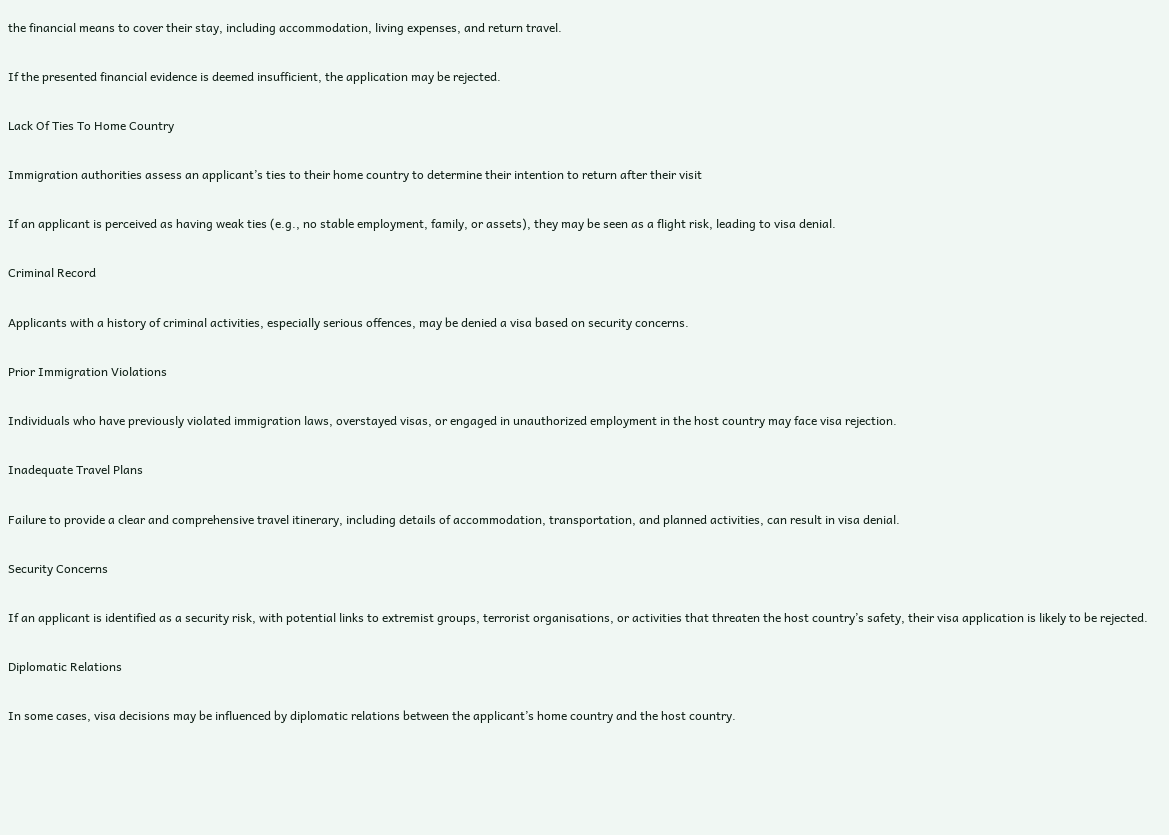the financial means to cover their stay, including accommodation, living expenses, and return travel.

If the presented financial evidence is deemed insufficient, the application may be rejected.

Lack Of Ties To Home Country

Immigration authorities assess an applicant’s ties to their home country to determine their intention to return after their visit

If an applicant is perceived as having weak ties (e.g., no stable employment, family, or assets), they may be seen as a flight risk, leading to visa denial.

Criminal Record

Applicants with a history of criminal activities, especially serious offences, may be denied a visa based on security concerns.

Prior Immigration Violations

Individuals who have previously violated immigration laws, overstayed visas, or engaged in unauthorized employment in the host country may face visa rejection.

Inadequate Travel Plans

Failure to provide a clear and comprehensive travel itinerary, including details of accommodation, transportation, and planned activities, can result in visa denial.

Security Concerns

If an applicant is identified as a security risk, with potential links to extremist groups, terrorist organisations, or activities that threaten the host country’s safety, their visa application is likely to be rejected.

Diplomatic Relations

In some cases, visa decisions may be influenced by diplomatic relations between the applicant’s home country and the host country.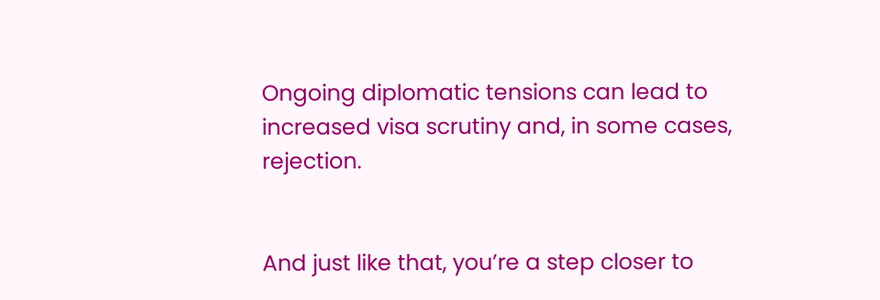Ongoing diplomatic tensions can lead to increased visa scrutiny and, in some cases, rejection.


And just like that, you’re a step closer to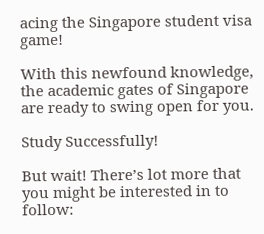acing the Singapore student visa game!

With this newfound knowledge, the academic gates of Singapore are ready to swing open for you.

Study Successfully!

But wait! There’s lot more that you might be interested in to follow: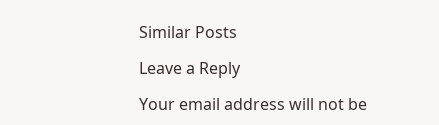Similar Posts

Leave a Reply

Your email address will not be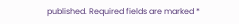published. Required fields are marked *